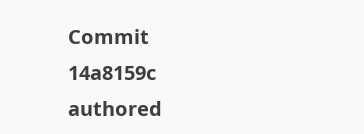Commit 14a8159c authored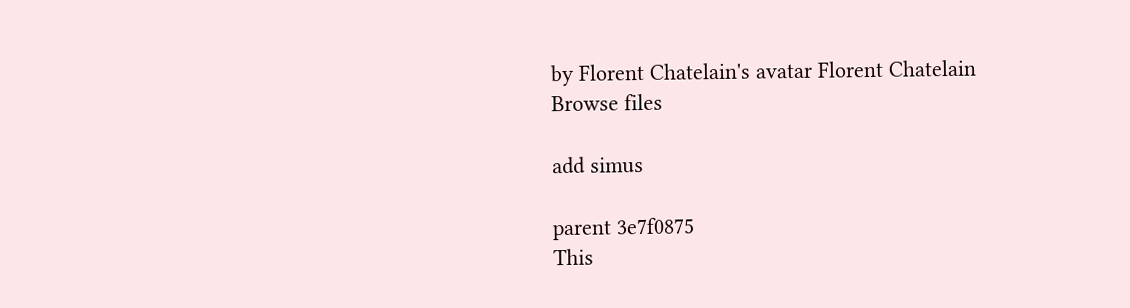by Florent Chatelain's avatar Florent Chatelain
Browse files

add simus

parent 3e7f0875
This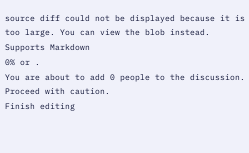source diff could not be displayed because it is too large. You can view the blob instead.
Supports Markdown
0% or .
You are about to add 0 people to the discussion. Proceed with caution.
Finish editing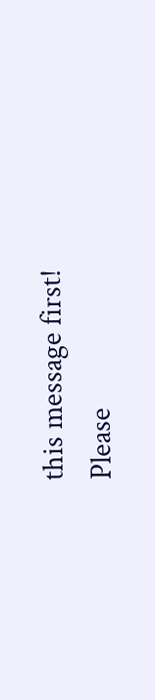this message first!
Please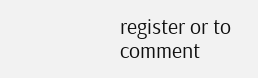register or to comment